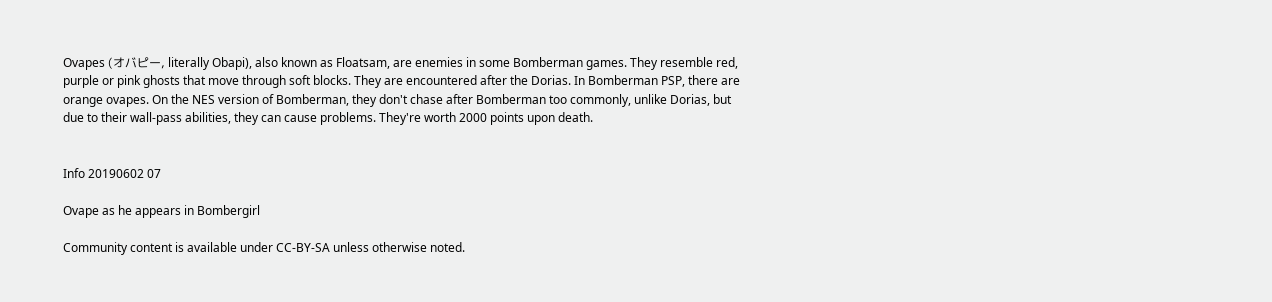Ovapes (オバピー, literally Obapi), also known as Floatsam, are enemies in some Bomberman games. They resemble red, purple or pink ghosts that move through soft blocks. They are encountered after the Dorias. In Bomberman PSP, there are orange ovapes. On the NES version of Bomberman, they don't chase after Bomberman too commonly, unlike Dorias, but due to their wall-pass abilities, they can cause problems. They're worth 2000 points upon death.


Info 20190602 07

Ovape as he appears in Bombergirl

Community content is available under CC-BY-SA unless otherwise noted.